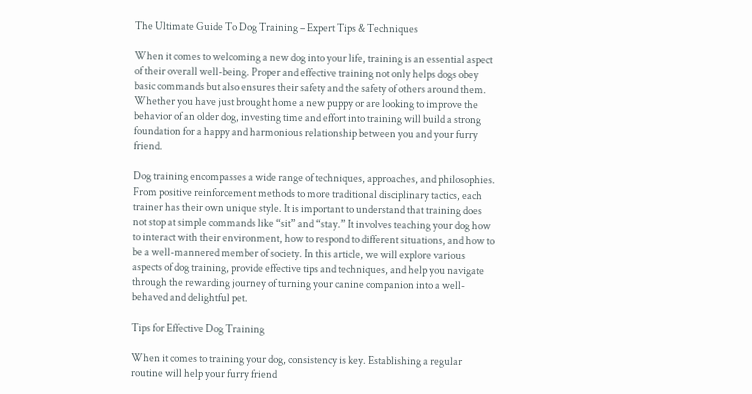The Ultimate Guide To Dog Training – Expert Tips & Techniques

When it comes to welcoming a new dog into your life, training is an essential aspect of their overall well-being. Proper and effective training not only helps dogs obey basic commands but also ensures their safety and the safety of others around them. Whether you have just brought home a new puppy or are looking to improve the behavior of an older dog, investing time and effort into training will build a strong foundation for a happy and harmonious relationship between you and your furry friend.

Dog training encompasses a wide range of techniques, approaches, and philosophies. From positive reinforcement methods to more traditional disciplinary tactics, each trainer has their own unique style. It is important to understand that training does not stop at simple commands like “sit” and “stay.” It involves teaching your dog how to interact with their environment, how to respond to different situations, and how to be a well-mannered member of society. In this article, we will explore various aspects of dog training, provide effective tips and techniques, and help you navigate through the rewarding journey of turning your canine companion into a well-behaved and delightful pet.

Tips for Effective Dog Training

When it comes to training your dog, consistency is key. Establishing a regular routine will help your furry friend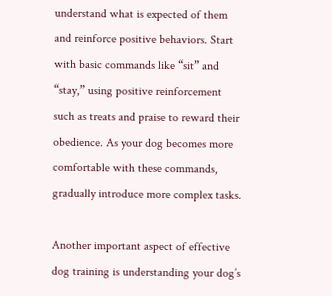understand what is expected of them and reinforce positive behaviors. Start with basic commands like “sit” and “stay,” using positive reinforcement such as treats and praise to reward their obedience. As your dog becomes more comfortable with these commands, gradually introduce more complex tasks.

Another important aspect of effective dog training is understanding your dog’s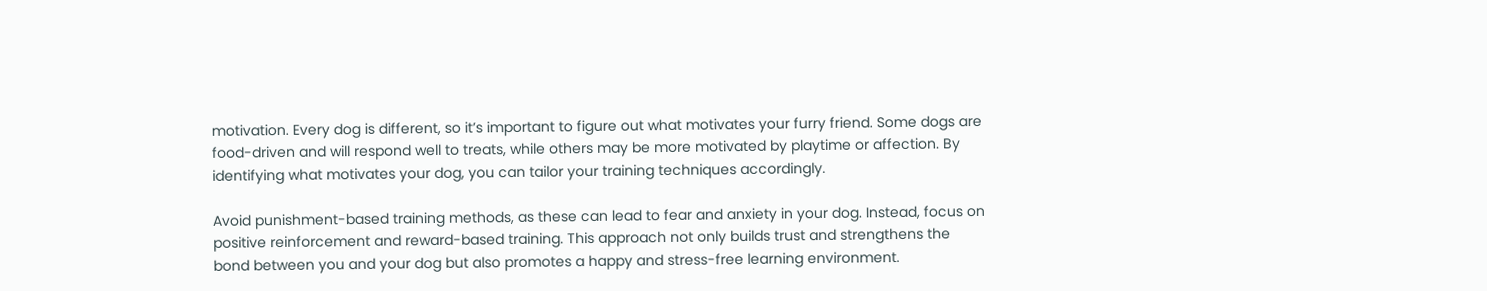motivation. Every dog is different, so it’s important to figure out what motivates your furry friend. Some dogs are food-driven and will respond well to treats, while others may be more motivated by playtime or affection. By identifying what motivates your dog, you can tailor your training techniques accordingly.

Avoid punishment-based training methods, as these can lead to fear and anxiety in your dog. Instead, focus on positive reinforcement and reward-based training. This approach not only builds trust and strengthens the bond between you and your dog but also promotes a happy and stress-free learning environment.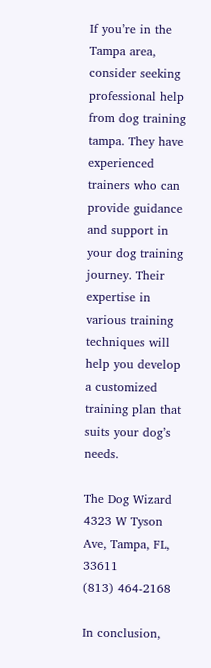If you’re in the Tampa area, consider seeking professional help from dog training tampa. They have experienced trainers who can provide guidance and support in your dog training journey. Their expertise in various training techniques will help you develop a customized training plan that suits your dog’s needs.

The Dog Wizard
4323 W Tyson Ave, Tampa, FL, 33611
(813) 464-2168

In conclusion,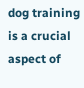dog training is a crucial aspect of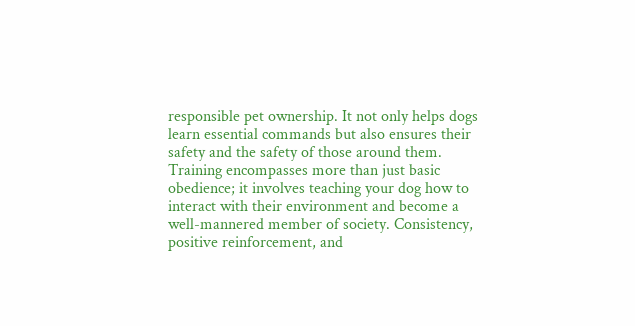responsible pet ownership. It not only helps dogs learn essential commands but also ensures their safety and the safety of those around them. Training encompasses more than just basic obedience; it involves teaching your dog how to interact with their environment and become a well-mannered member of society. Consistency, positive reinforcement, and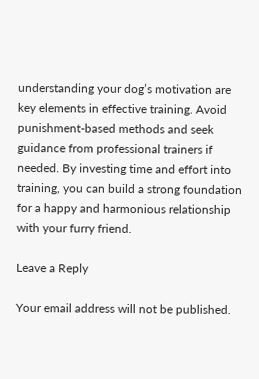understanding your dog’s motivation are key elements in effective training. Avoid punishment-based methods and seek guidance from professional trainers if needed. By investing time and effort into training, you can build a strong foundation for a happy and harmonious relationship with your furry friend.

Leave a Reply

Your email address will not be published.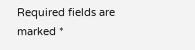Required fields are marked *